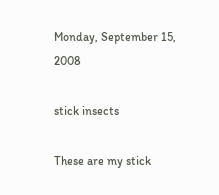Monday, September 15, 2008

stick insects

These are my stick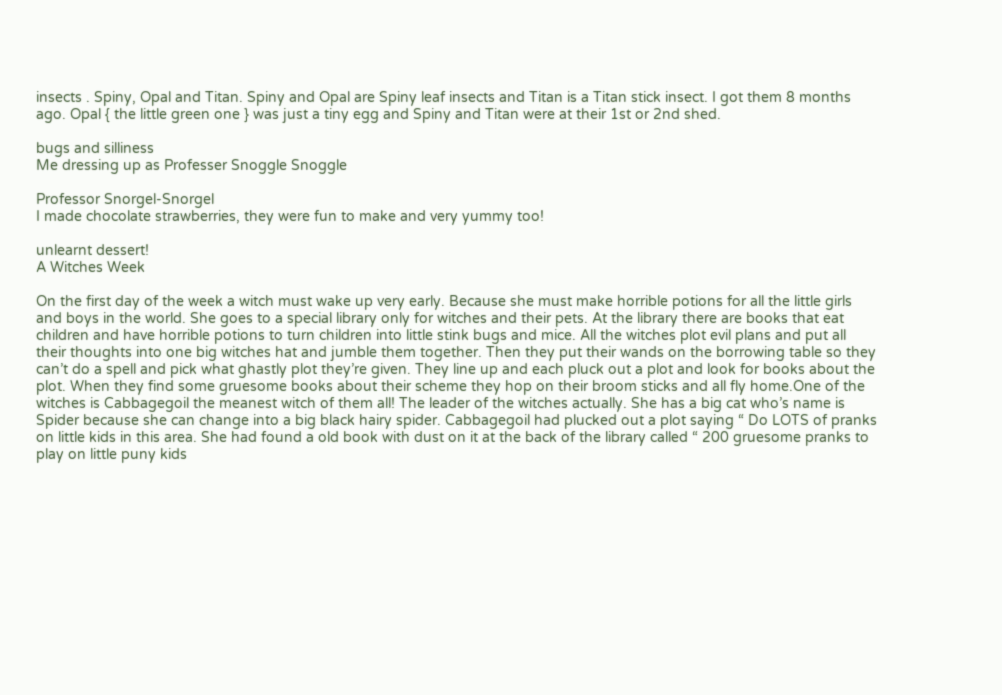insects . Spiny, Opal and Titan. Spiny and Opal are Spiny leaf insects and Titan is a Titan stick insect. I got them 8 months ago. Opal { the little green one } was just a tiny egg and Spiny and Titan were at their 1st or 2nd shed.

bugs and silliness
Me dressing up as Professer Snoggle Snoggle

Professor Snorgel-Snorgel
I made chocolate strawberries, they were fun to make and very yummy too!

unlearnt dessert!
A Witches Week

On the first day of the week a witch must wake up very early. Because she must make horrible potions for all the little girls and boys in the world. She goes to a special library only for witches and their pets. At the library there are books that eat children and have horrible potions to turn children into little stink bugs and mice. All the witches plot evil plans and put all their thoughts into one big witches hat and jumble them together. Then they put their wands on the borrowing table so they can’t do a spell and pick what ghastly plot they’re given. They line up and each pluck out a plot and look for books about the plot. When they find some gruesome books about their scheme they hop on their broom sticks and all fly home.One of the witches is Cabbagegoil the meanest witch of them all! The leader of the witches actually. She has a big cat who’s name is Spider because she can change into a big black hairy spider. Cabbagegoil had plucked out a plot saying “ Do LOTS of pranks on little kids in this area. She had found a old book with dust on it at the back of the library called “ 200 gruesome pranks to play on little puny kids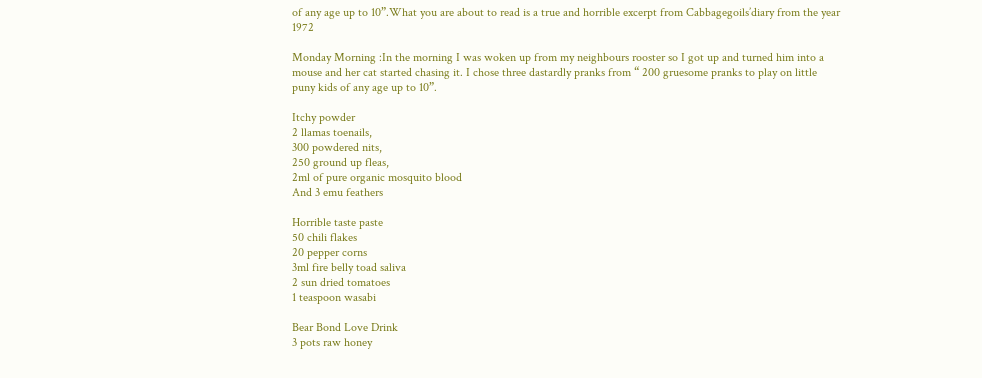of any age up to 10”.What you are about to read is a true and horrible excerpt from Cabbagegoils’diary from the year 1972

Monday Morning :In the morning I was woken up from my neighbours rooster so I got up and turned him into a mouse and her cat started chasing it. I chose three dastardly pranks from “ 200 gruesome pranks to play on little puny kids of any age up to 10”.

Itchy powder
2 llamas toenails,
300 powdered nits,
250 ground up fleas,
2ml of pure organic mosquito blood
And 3 emu feathers

Horrible taste paste
50 chili flakes
20 pepper corns
3ml fire belly toad saliva
2 sun dried tomatoes
1 teaspoon wasabi

Bear Bond Love Drink
3 pots raw honey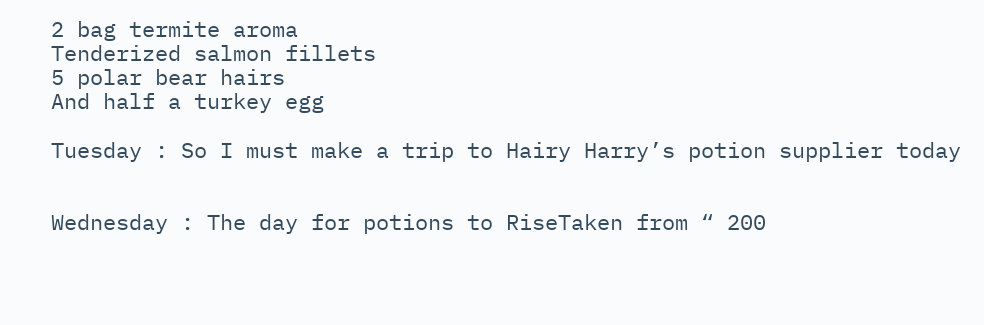2 bag termite aroma
Tenderized salmon fillets
5 polar bear hairs
And half a turkey egg

Tuesday : So I must make a trip to Hairy Harry’s potion supplier today


Wednesday : The day for potions to RiseTaken from “ 200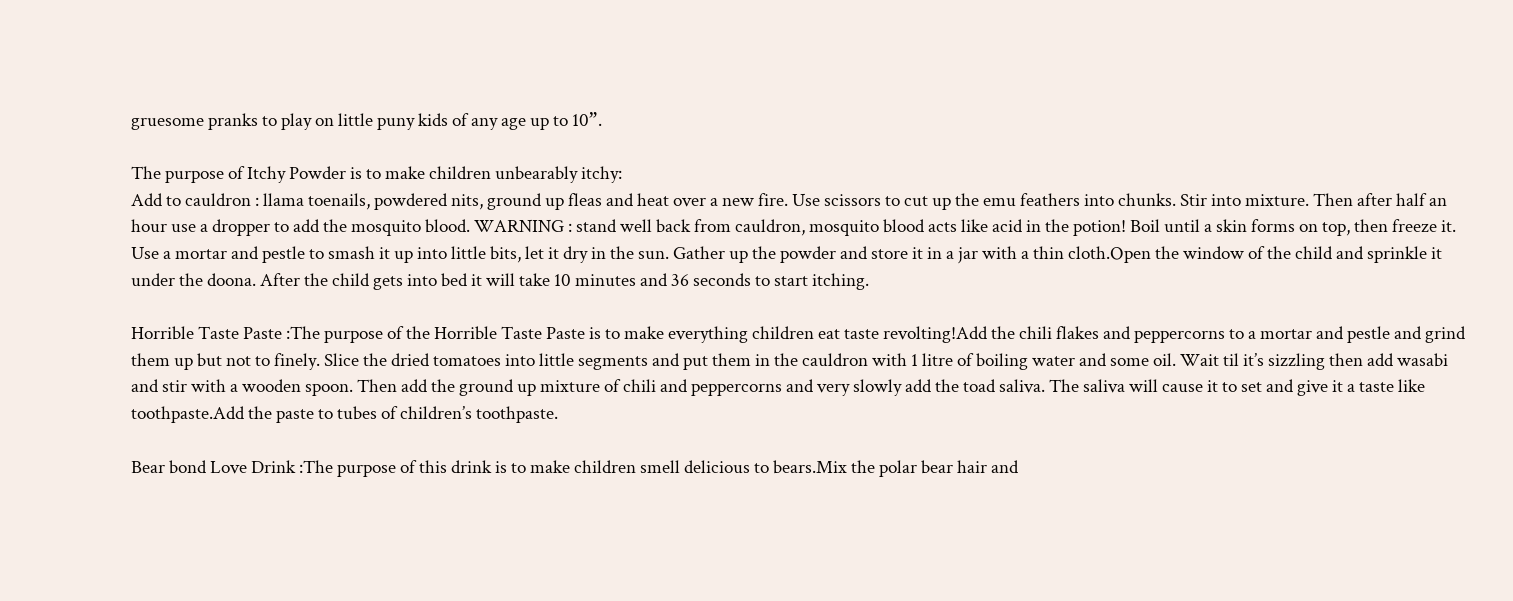gruesome pranks to play on little puny kids of any age up to 10”.

The purpose of Itchy Powder is to make children unbearably itchy:
Add to cauldron : llama toenails, powdered nits, ground up fleas and heat over a new fire. Use scissors to cut up the emu feathers into chunks. Stir into mixture. Then after half an hour use a dropper to add the mosquito blood. WARNING : stand well back from cauldron, mosquito blood acts like acid in the potion! Boil until a skin forms on top, then freeze it. Use a mortar and pestle to smash it up into little bits, let it dry in the sun. Gather up the powder and store it in a jar with a thin cloth.Open the window of the child and sprinkle it under the doona. After the child gets into bed it will take 10 minutes and 36 seconds to start itching.

Horrible Taste Paste :The purpose of the Horrible Taste Paste is to make everything children eat taste revolting!Add the chili flakes and peppercorns to a mortar and pestle and grind them up but not to finely. Slice the dried tomatoes into little segments and put them in the cauldron with 1 litre of boiling water and some oil. Wait til it’s sizzling then add wasabi and stir with a wooden spoon. Then add the ground up mixture of chili and peppercorns and very slowly add the toad saliva. The saliva will cause it to set and give it a taste like toothpaste.Add the paste to tubes of children’s toothpaste.

Bear bond Love Drink :The purpose of this drink is to make children smell delicious to bears.Mix the polar bear hair and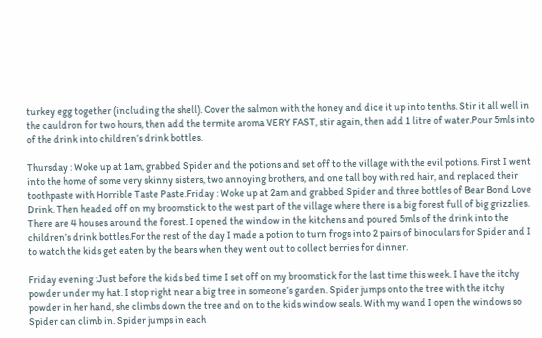turkey egg together (including the shell). Cover the salmon with the honey and dice it up into tenths. Stir it all well in the cauldron for two hours, then add the termite aroma VERY FAST, stir again, then add 1 litre of water.Pour 5mls into of the drink into children’s drink bottles.

Thursday : Woke up at 1am, grabbed Spider and the potions and set off to the village with the evil potions. First I went into the home of some very skinny sisters, two annoying brothers, and one tall boy with red hair, and replaced their toothpaste with Horrible Taste Paste.Friday : Woke up at 2am and grabbed Spider and three bottles of Bear Bond Love Drink. Then headed off on my broomstick to the west part of the village where there is a big forest full of big grizzlies. There are 4 houses around the forest. I opened the window in the kitchens and poured 5mls of the drink into the children’s drink bottles.For the rest of the day I made a potion to turn frogs into 2 pairs of binoculars for Spider and I to watch the kids get eaten by the bears when they went out to collect berries for dinner.

Friday evening :Just before the kids bed time I set off on my broomstick for the last time this week. I have the itchy powder under my hat. I stop right near a big tree in someone’s garden. Spider jumps onto the tree with the itchy powder in her hand, she climbs down the tree and on to the kids window seals. With my wand I open the windows so Spider can climb in. Spider jumps in each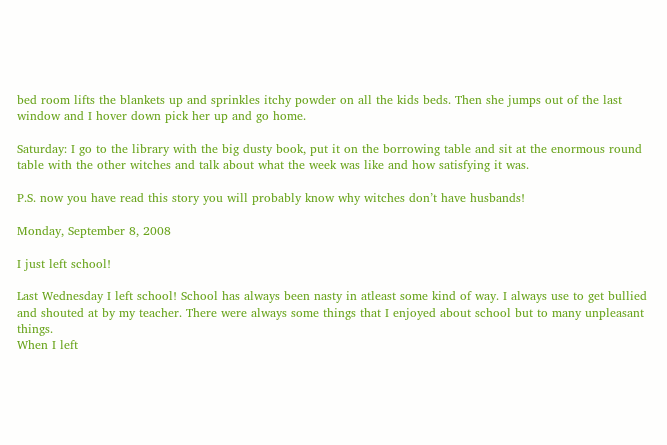bed room lifts the blankets up and sprinkles itchy powder on all the kids beds. Then she jumps out of the last window and I hover down pick her up and go home.

Saturday: I go to the library with the big dusty book, put it on the borrowing table and sit at the enormous round table with the other witches and talk about what the week was like and how satisfying it was.

P.S. now you have read this story you will probably know why witches don’t have husbands!

Monday, September 8, 2008

I just left school!

Last Wednesday I left school! School has always been nasty in atleast some kind of way. I always use to get bullied and shouted at by my teacher. There were always some things that I enjoyed about school but to many unpleasant things.
When I left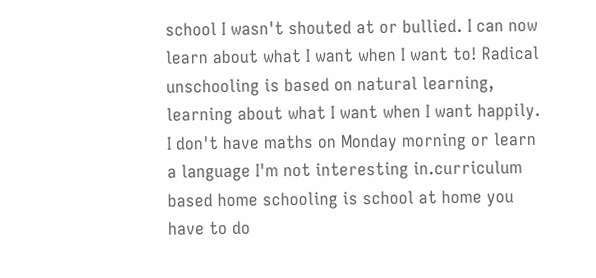school I wasn't shouted at or bullied. I can now learn about what I want when I want to! Radical unschooling is based on natural learning, learning about what I want when I want happily. I don't have maths on Monday morning or learn a language I'm not interesting in.curriculum based home schooling is school at home you have to do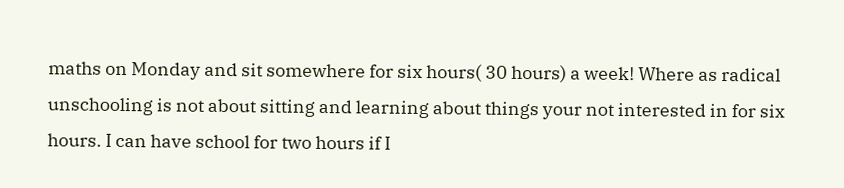maths on Monday and sit somewhere for six hours( 30 hours) a week! Where as radical unschooling is not about sitting and learning about things your not interested in for six hours. I can have school for two hours if I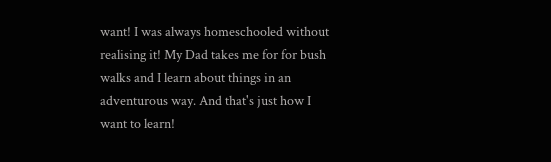want! I was always homeschooled without realising it! My Dad takes me for for bush walks and I learn about things in an adventurous way. And that's just how I want to learn!